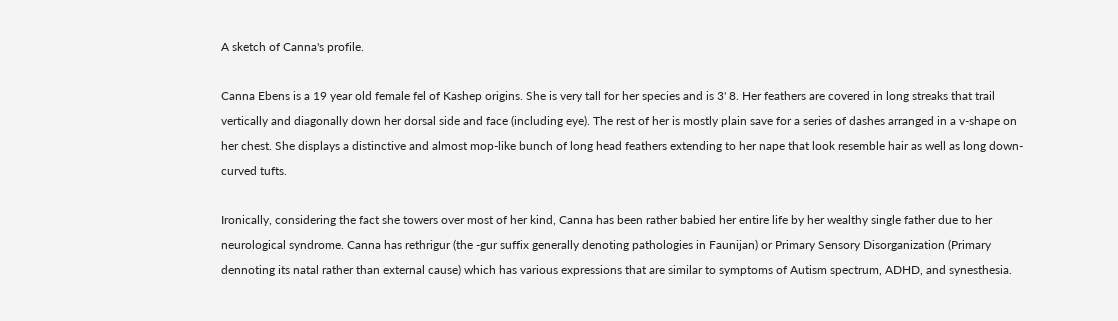A sketch of Canna's profile.

Canna Ebens is a 19 year old female fel of Kashep origins. She is very tall for her species and is 3' 8. Her feathers are covered in long streaks that trail vertically and diagonally down her dorsal side and face (including eye). The rest of her is mostly plain save for a series of dashes arranged in a v-shape on her chest. She displays a distinctive and almost mop-like bunch of long head feathers extending to her nape that look resemble hair as well as long down-curved tufts.

Ironically, considering the fact she towers over most of her kind, Canna has been rather babied her entire life by her wealthy single father due to her neurological syndrome. Canna has rethrigur (the -gur suffix generally denoting pathologies in Faunijan) or Primary Sensory Disorganization (Primary dennoting its natal rather than external cause) which has various expressions that are similar to symptoms of Autism spectrum, ADHD, and synesthesia.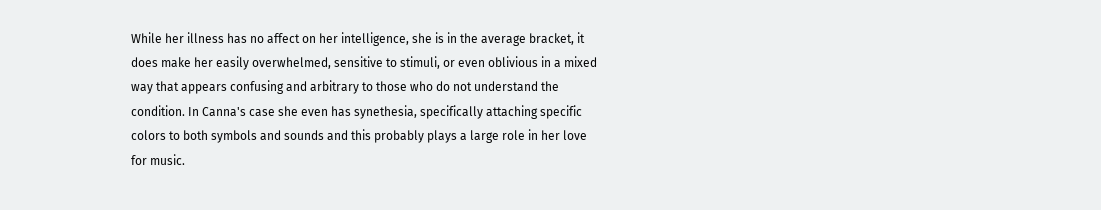While her illness has no affect on her intelligence, she is in the average bracket, it does make her easily overwhelmed, sensitive to stimuli, or even oblivious in a mixed way that appears confusing and arbitrary to those who do not understand the condition. In Canna's case she even has synethesia, specifically attaching specific colors to both symbols and sounds and this probably plays a large role in her love for music.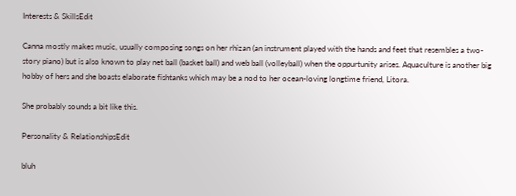Interests & SkillsEdit

Canna mostly makes music, usually composing songs on her rhizan (an instrument played with the hands and feet that resembles a two-story piano) but is also known to play net ball (basket ball) and web ball (volleyball) when the oppurtunity arises. Aquaculture is another big hobby of hers and she boasts elaborate fishtanks which may be a nod to her ocean-loving longtime friend, Litora.

She probably sounds a bit like this.

Personality & RelationshipsEdit

bluh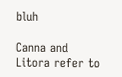bluh

Canna and Litora refer to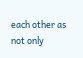each other as not only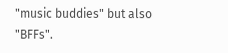"music buddies" but also "BFFs".